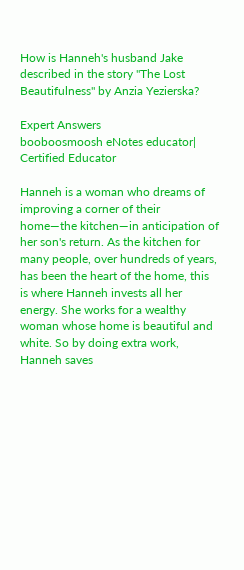How is Hanneh's husband Jake described in the story "The Lost Beautifulness" by Anzia Yezierska?

Expert Answers
booboosmoosh eNotes educator| Certified Educator

Hanneh is a woman who dreams of improving a corner of their home—the kitchen—in anticipation of her son's return. As the kitchen for many people, over hundreds of years, has been the heart of the home, this is where Hanneh invests all her energy. She works for a wealthy woman whose home is beautiful and white. So by doing extra work, Hanneh saves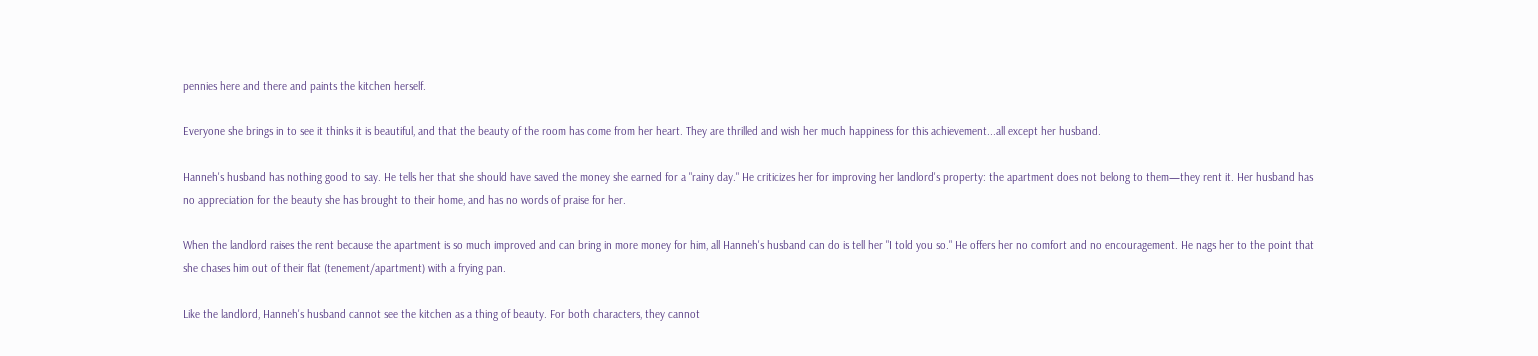pennies here and there and paints the kitchen herself.

Everyone she brings in to see it thinks it is beautiful, and that the beauty of the room has come from her heart. They are thrilled and wish her much happiness for this achievement...all except her husband.

Hanneh's husband has nothing good to say. He tells her that she should have saved the money she earned for a "rainy day." He criticizes her for improving her landlord's property: the apartment does not belong to them—they rent it. Her husband has no appreciation for the beauty she has brought to their home, and has no words of praise for her.

When the landlord raises the rent because the apartment is so much improved and can bring in more money for him, all Hanneh's husband can do is tell her "I told you so." He offers her no comfort and no encouragement. He nags her to the point that she chases him out of their flat (tenement/apartment) with a frying pan.

Like the landlord, Hanneh's husband cannot see the kitchen as a thing of beauty. For both characters, they cannot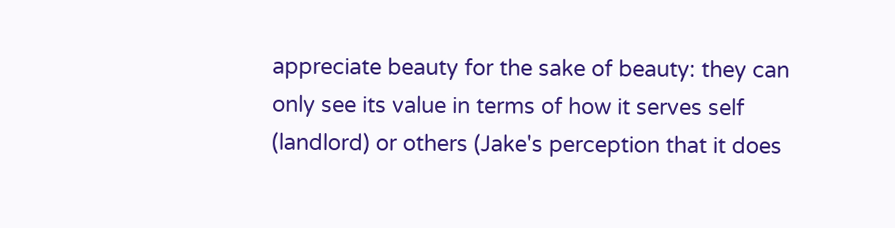appreciate beauty for the sake of beauty: they can only see its value in terms of how it serves self (landlord) or others (Jake's perception that it does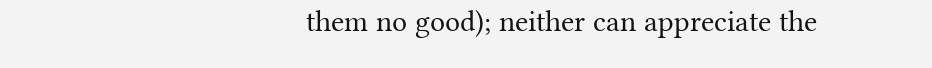them no good); neither can appreciate the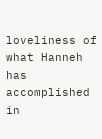loveliness of what Hanneh has accomplished in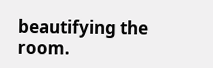beautifying the room.